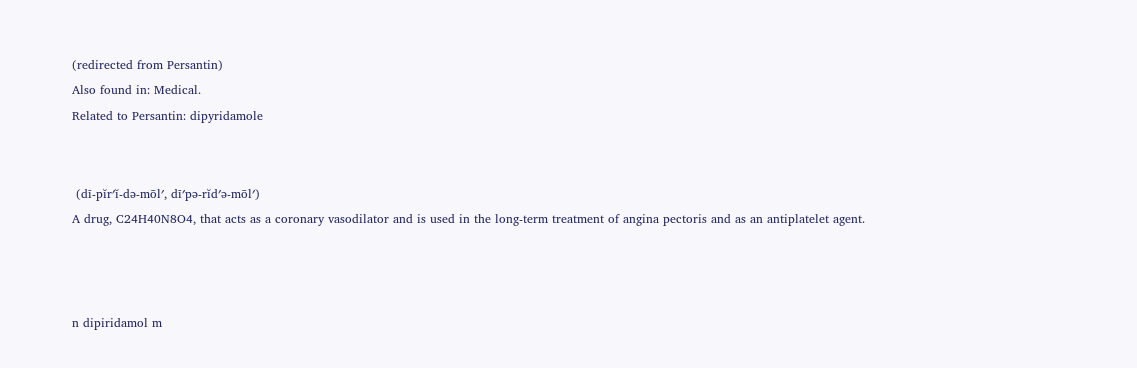(redirected from Persantin)
Also found in: Medical.
Related to Persantin: dipyridamole


 (dī-pĭr′ĭ-də-mōl′, dī′pə-rĭd′ə-mōl′)
A drug, C24H40N8O4, that acts as a coronary vasodilator and is used in the long-term treatment of angina pectoris and as an antiplatelet agent.



n dipiridamol m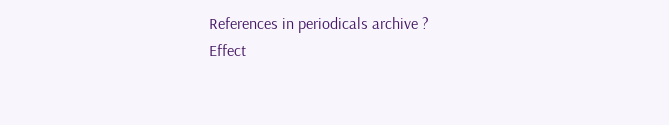References in periodicals archive ?
Effect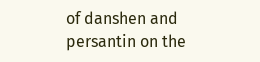of danshen and persantin on the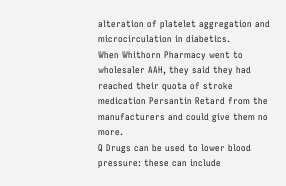alteration of platelet aggregation and microcirculation in diabetics.
When Whithorn Pharmacy went to wholesaler AAH, they said they had reached their quota of stroke medication Persantin Retard from the manufacturers and could give them no more.
Q Drugs can be used to lower blood pressure: these can include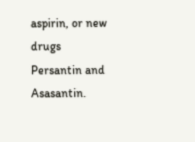aspirin, or new drugs Persantin and Asasantin.